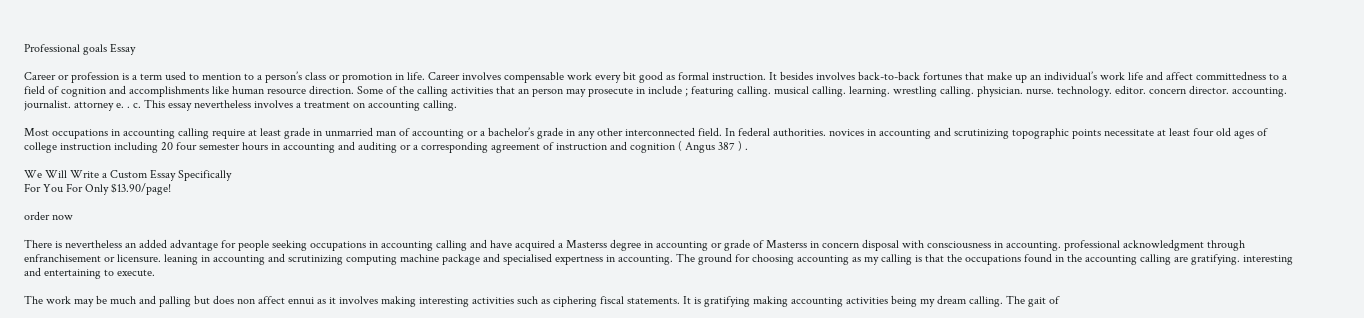Professional goals Essay

Career or profession is a term used to mention to a person’s class or promotion in life. Career involves compensable work every bit good as formal instruction. It besides involves back-to-back fortunes that make up an individual’s work life and affect committedness to a field of cognition and accomplishments like human resource direction. Some of the calling activities that an person may prosecute in include ; featuring calling. musical calling. learning. wrestling calling. physician. nurse. technology. editor. concern director. accounting. journalist. attorney e. . c. This essay nevertheless involves a treatment on accounting calling.

Most occupations in accounting calling require at least grade in unmarried man of accounting or a bachelor’s grade in any other interconnected field. In federal authorities. novices in accounting and scrutinizing topographic points necessitate at least four old ages of college instruction including 20 four semester hours in accounting and auditing or a corresponding agreement of instruction and cognition ( Angus 387 ) .

We Will Write a Custom Essay Specifically
For You For Only $13.90/page!

order now

There is nevertheless an added advantage for people seeking occupations in accounting calling and have acquired a Masterss degree in accounting or grade of Masterss in concern disposal with consciousness in accounting. professional acknowledgment through enfranchisement or licensure. leaning in accounting and scrutinizing computing machine package and specialised expertness in accounting. The ground for choosing accounting as my calling is that the occupations found in the accounting calling are gratifying. interesting and entertaining to execute.

The work may be much and palling but does non affect ennui as it involves making interesting activities such as ciphering fiscal statements. It is gratifying making accounting activities being my dream calling. The gait of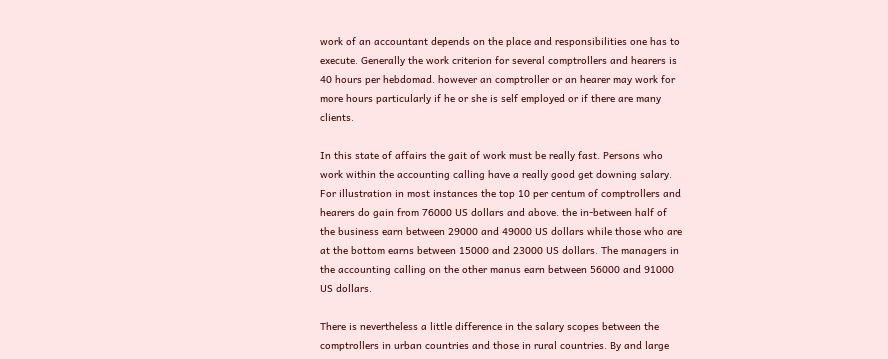work of an accountant depends on the place and responsibilities one has to execute. Generally the work criterion for several comptrollers and hearers is 40 hours per hebdomad. however an comptroller or an hearer may work for more hours particularly if he or she is self employed or if there are many clients.

In this state of affairs the gait of work must be really fast. Persons who work within the accounting calling have a really good get downing salary. For illustration in most instances the top 10 per centum of comptrollers and hearers do gain from 76000 US dollars and above. the in-between half of the business earn between 29000 and 49000 US dollars while those who are at the bottom earns between 15000 and 23000 US dollars. The managers in the accounting calling on the other manus earn between 56000 and 91000 US dollars.

There is nevertheless a little difference in the salary scopes between the comptrollers in urban countries and those in rural countries. By and large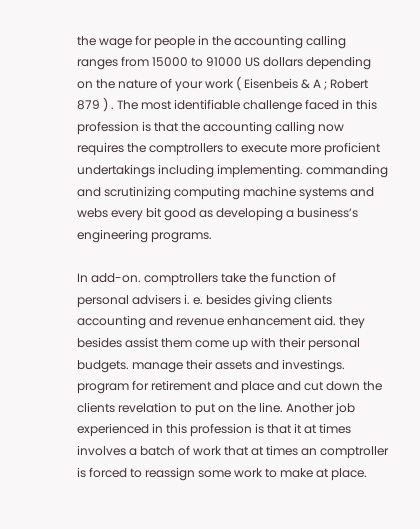the wage for people in the accounting calling ranges from 15000 to 91000 US dollars depending on the nature of your work ( Eisenbeis & A ; Robert 879 ) . The most identifiable challenge faced in this profession is that the accounting calling now requires the comptrollers to execute more proficient undertakings including implementing. commanding and scrutinizing computing machine systems and webs every bit good as developing a business’s engineering programs.

In add-on. comptrollers take the function of personal advisers i. e. besides giving clients accounting and revenue enhancement aid. they besides assist them come up with their personal budgets. manage their assets and investings. program for retirement and place and cut down the clients revelation to put on the line. Another job experienced in this profession is that it at times involves a batch of work that at times an comptroller is forced to reassign some work to make at place.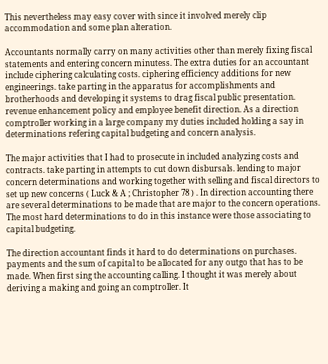This nevertheless may easy cover with since it involved merely clip accommodation and some plan alteration.

Accountants normally carry on many activities other than merely fixing fiscal statements and entering concern minutess. The extra duties for an accountant include ciphering calculating costs. ciphering efficiency additions for new engineerings. take parting in the apparatus for accomplishments and brotherhoods and developing it systems to drag fiscal public presentation. revenue enhancement policy and employee benefit direction. As a direction comptroller working in a large company my duties included holding a say in determinations refering capital budgeting and concern analysis.

The major activities that I had to prosecute in included analyzing costs and contracts. take parting in attempts to cut down disbursals. lending to major concern determinations and working together with selling and fiscal directors to set up new concerns ( Luck & A ; Christopher 78 ) . In direction accounting there are several determinations to be made that are major to the concern operations. The most hard determinations to do in this instance were those associating to capital budgeting.

The direction accountant finds it hard to do determinations on purchases. payments and the sum of capital to be allocated for any outgo that has to be made. When first sing the accounting calling. I thought it was merely about deriving a making and going an comptroller. It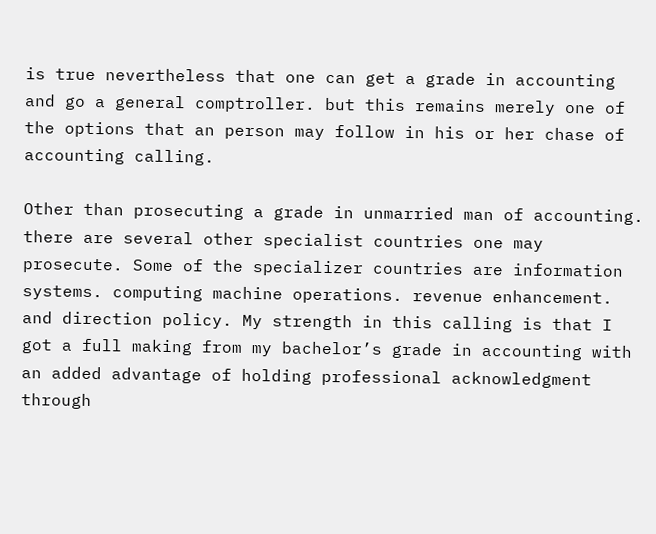is true nevertheless that one can get a grade in accounting and go a general comptroller. but this remains merely one of the options that an person may follow in his or her chase of accounting calling.

Other than prosecuting a grade in unmarried man of accounting. there are several other specialist countries one may prosecute. Some of the specializer countries are information systems. computing machine operations. revenue enhancement. and direction policy. My strength in this calling is that I got a full making from my bachelor’s grade in accounting with an added advantage of holding professional acknowledgment through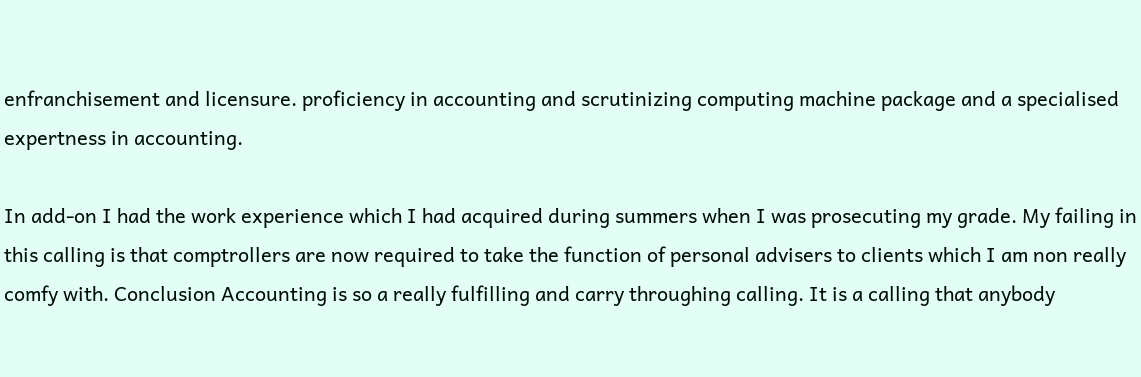enfranchisement and licensure. proficiency in accounting and scrutinizing computing machine package and a specialised expertness in accounting.

In add-on I had the work experience which I had acquired during summers when I was prosecuting my grade. My failing in this calling is that comptrollers are now required to take the function of personal advisers to clients which I am non really comfy with. Conclusion Accounting is so a really fulfilling and carry throughing calling. It is a calling that anybody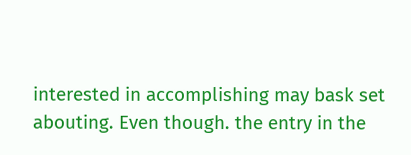interested in accomplishing may bask set abouting. Even though. the entry in the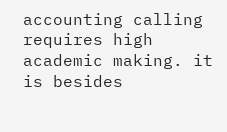accounting calling requires high academic making. it is besides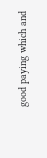good paying which and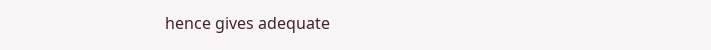hence gives adequate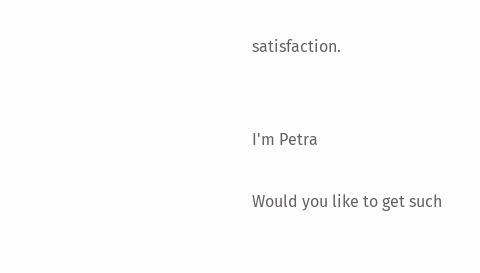satisfaction.


I'm Petra

Would you like to get such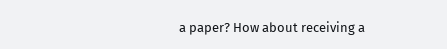a paper? How about receiving a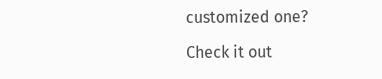customized one?

Check it out